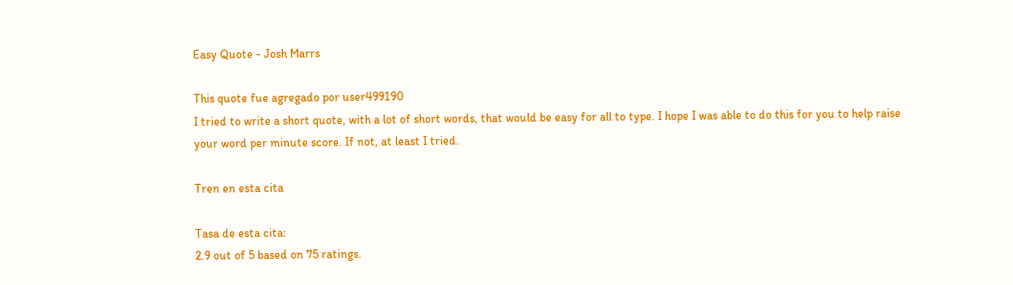Easy Quote - Josh Marrs

This quote fue agregado por user499190
I tried to write a short quote, with a lot of short words, that would be easy for all to type. I hope I was able to do this for you to help raise your word per minute score. If not, at least I tried.

Tren en esta cita

Tasa de esta cita:
2.9 out of 5 based on 75 ratings.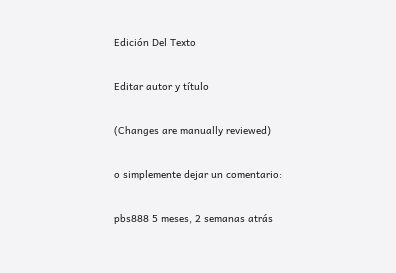Edición Del Texto

Editar autor y título

(Changes are manually reviewed)

o simplemente dejar un comentario:

pbs888 5 meses, 2 semanas atrás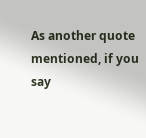As another quote mentioned, if you say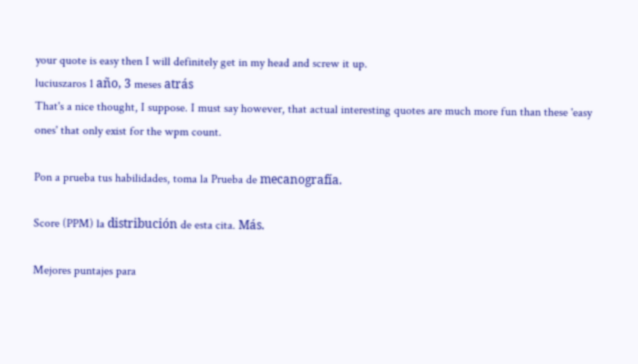your quote is easy then I will definitely get in my head and screw it up.
luciuszaros 1 año, 3 meses atrás
That's a nice thought, I suppose. I must say however, that actual interesting quotes are much more fun than these 'easy ones' that only exist for the wpm count.

Pon a prueba tus habilidades, toma la Prueba de mecanografía.

Score (PPM) la distribución de esta cita. Más.

Mejores puntajes para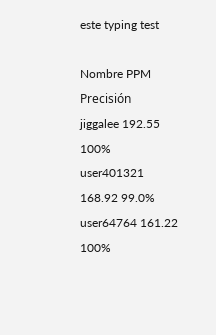este typing test

Nombre PPM Precisión
jiggalee 192.55 100%
user401321 168.92 99.0%
user64764 161.22 100%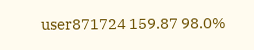user871724 159.87 98.0%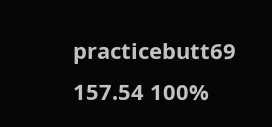practicebutt69 157.54 100%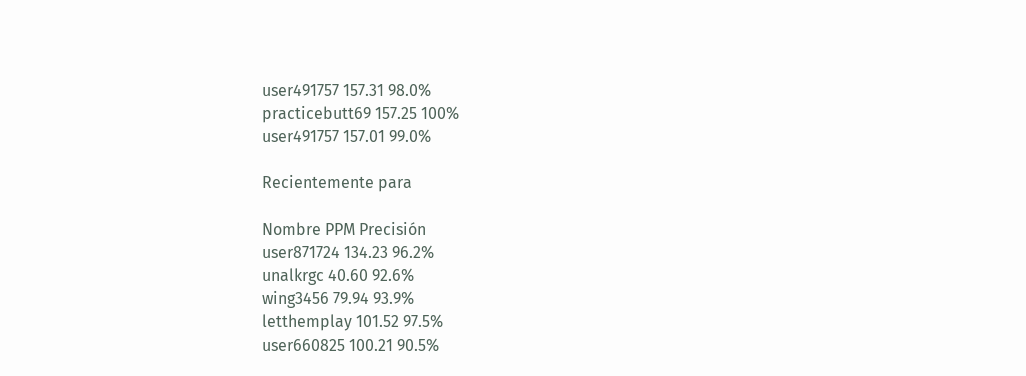user491757 157.31 98.0%
practicebutt69 157.25 100%
user491757 157.01 99.0%

Recientemente para

Nombre PPM Precisión
user871724 134.23 96.2%
unalkrgc 40.60 92.6%
wing3456 79.94 93.9%
letthemplay 101.52 97.5%
user660825 100.21 90.5%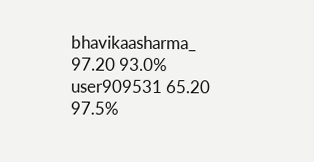bhavikaasharma_ 97.20 93.0%
user909531 65.20 97.5%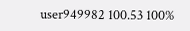user949982 100.53 100%